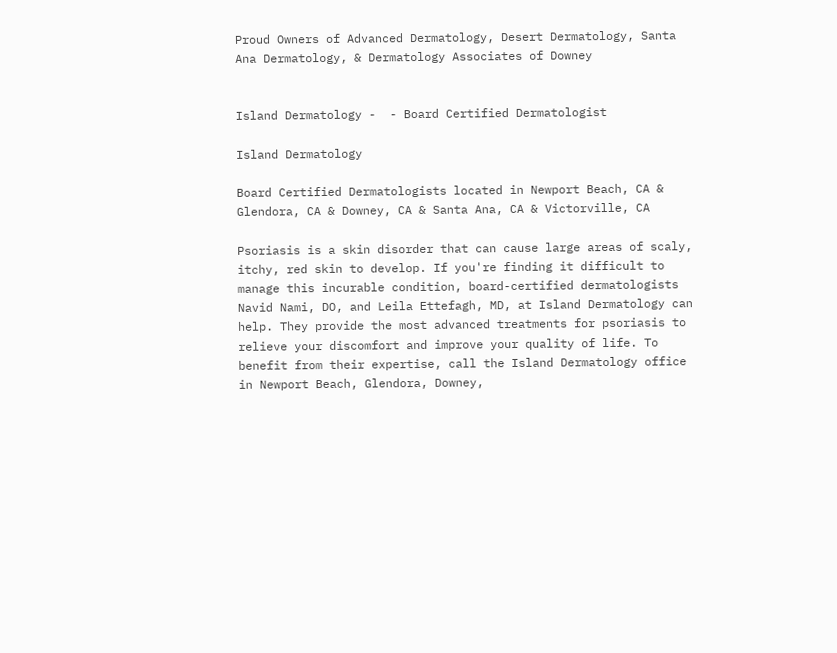Proud Owners of Advanced Dermatology, Desert Dermatology, Santa Ana Dermatology, & Dermatology Associates of Downey


Island Dermatology -  - Board Certified Dermatologist

Island Dermatology

Board Certified Dermatologists located in Newport Beach, CA & Glendora, CA & Downey, CA & Santa Ana, CA & Victorville, CA

Psoriasis is a skin disorder that can cause large areas of scaly, itchy, red skin to develop. If you're finding it difficult to manage this incurable condition, board-certified dermatologists Navid Nami, DO, and Leila Ettefagh, MD, at Island Dermatology can help. They provide the most advanced treatments for psoriasis to relieve your discomfort and improve your quality of life. To benefit from their expertise, call the Island Dermatology office in Newport Beach, Glendora, Downey,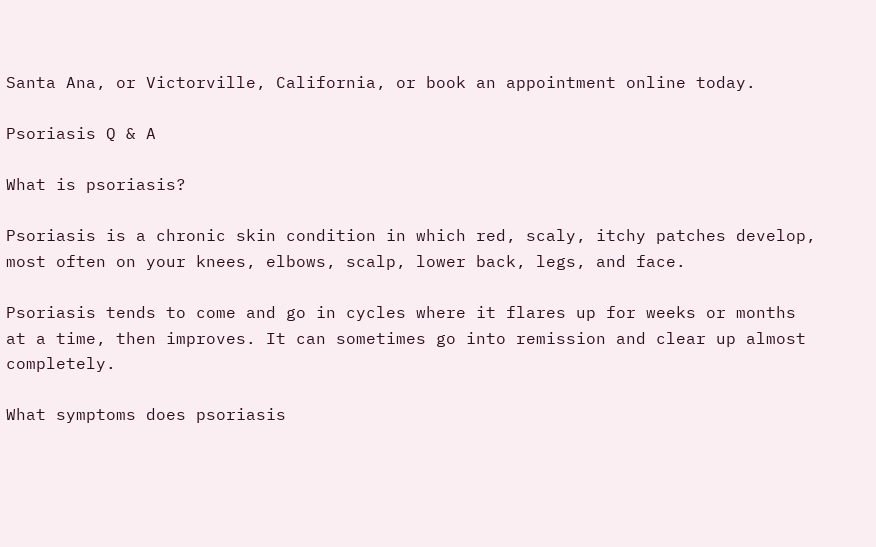Santa Ana, or Victorville, California, or book an appointment online today.

Psoriasis Q & A

What is psoriasis?

Psoriasis is a chronic skin condition in which red, scaly, itchy patches develop, most often on your knees, elbows, scalp, lower back, legs, and face.

Psoriasis tends to come and go in cycles where it flares up for weeks or months at a time, then improves. It can sometimes go into remission and clear up almost completely.

What symptoms does psoriasis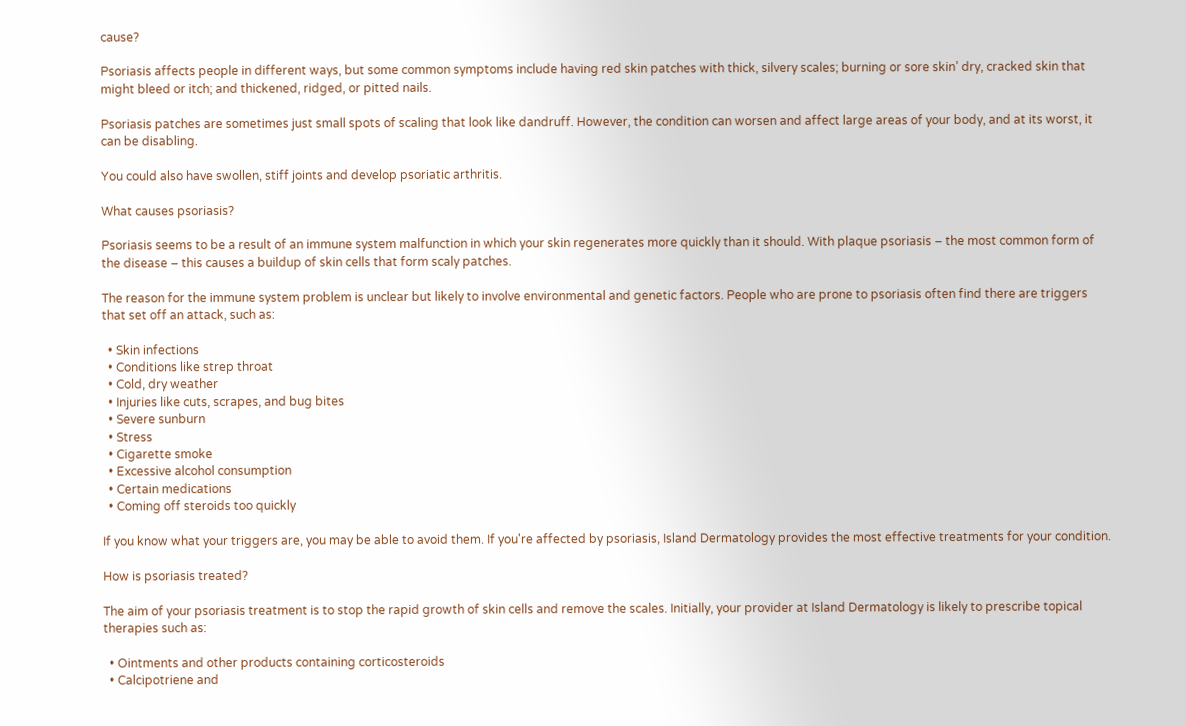cause?

Psoriasis affects people in different ways, but some common symptoms include having red skin patches with thick, silvery scales; burning or sore skin’ dry, cracked skin that might bleed or itch; and thickened, ridged, or pitted nails.

Psoriasis patches are sometimes just small spots of scaling that look like dandruff. However, the condition can worsen and affect large areas of your body, and at its worst, it can be disabling.

You could also have swollen, stiff joints and develop psoriatic arthritis.

What causes psoriasis?

Psoriasis seems to be a result of an immune system malfunction in which your skin regenerates more quickly than it should. With plaque psoriasis – the most common form of the disease – this causes a buildup of skin cells that form scaly patches.

The reason for the immune system problem is unclear but likely to involve environmental and genetic factors. People who are prone to psoriasis often find there are triggers that set off an attack, such as:

  • Skin infections
  • Conditions like strep throat
  • Cold, dry weather
  • Injuries like cuts, scrapes, and bug bites
  • Severe sunburn
  • Stress
  • Cigarette smoke
  • Excessive alcohol consumption
  • Certain medications
  • Coming off steroids too quickly

If you know what your triggers are, you may be able to avoid them. If you're affected by psoriasis, Island Dermatology provides the most effective treatments for your condition.

How is psoriasis treated?

The aim of your psoriasis treatment is to stop the rapid growth of skin cells and remove the scales. Initially, your provider at Island Dermatology is likely to prescribe topical therapies such as:

  • Ointments and other products containing corticosteroids
  • Calcipotriene and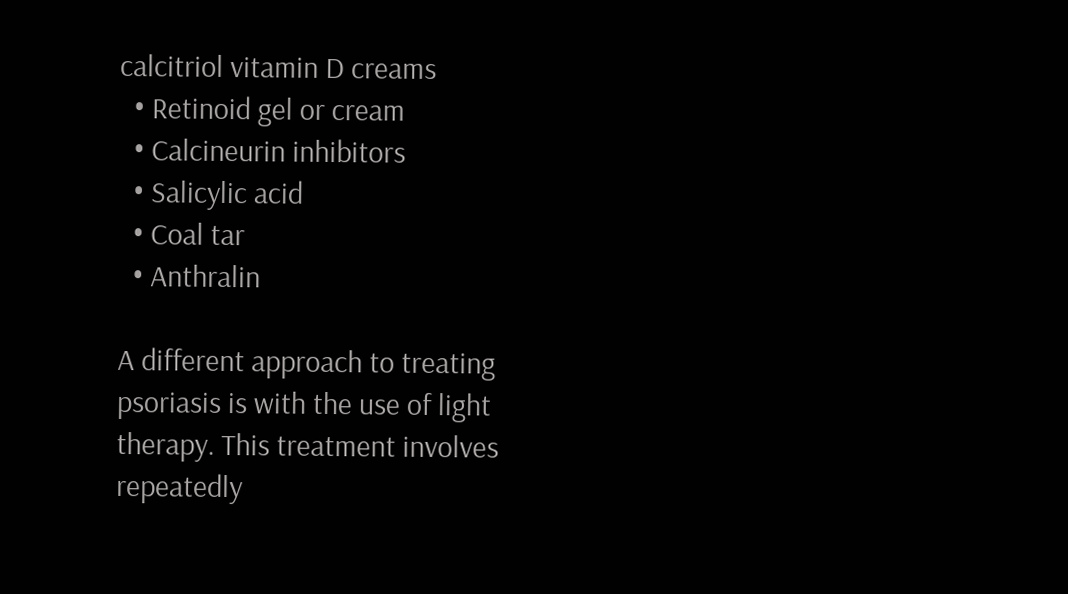calcitriol vitamin D creams
  • Retinoid gel or cream
  • Calcineurin inhibitors
  • Salicylic acid
  • Coal tar
  • Anthralin

A different approach to treating psoriasis is with the use of light therapy. This treatment involves repeatedly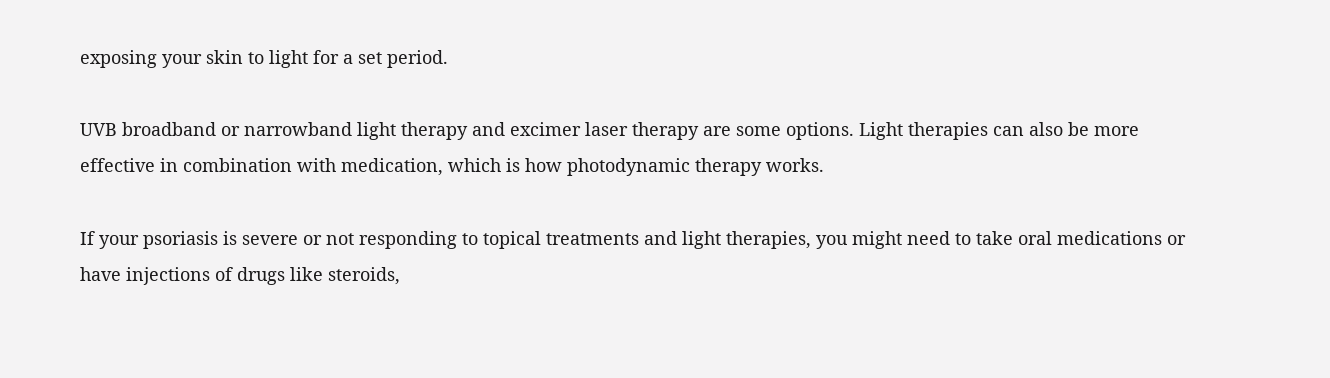exposing your skin to light for a set period.

UVB broadband or narrowband light therapy and excimer laser therapy are some options. Light therapies can also be more effective in combination with medication, which is how photodynamic therapy works.

If your psoriasis is severe or not responding to topical treatments and light therapies, you might need to take oral medications or have injections of drugs like steroids,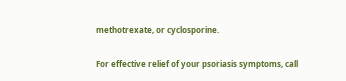methotrexate, or cyclosporine.

For effective relief of your psoriasis symptoms, call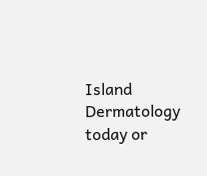Island Dermatology today or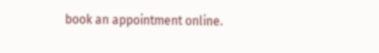book an appointment online.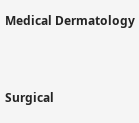Medical Dermatology


Surgical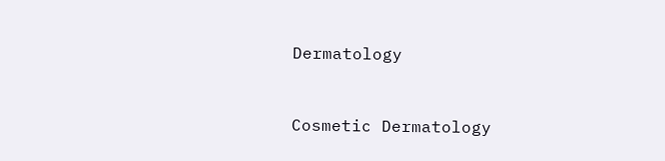Dermatology


Cosmetic Dermatology